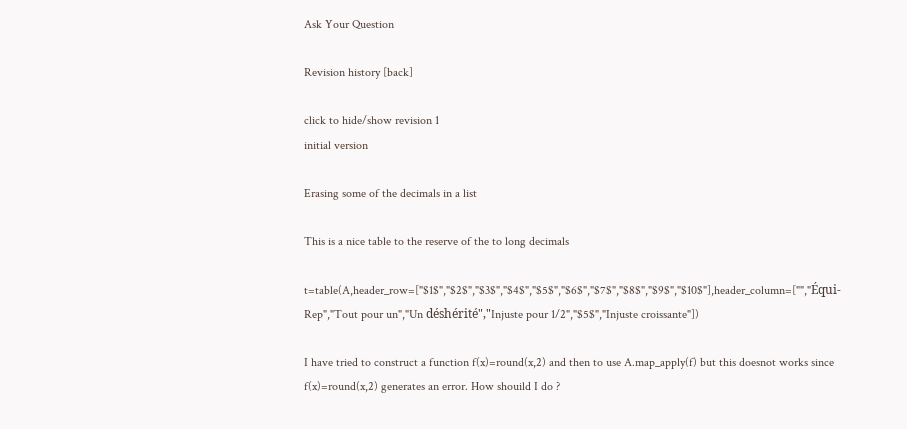Ask Your Question

Revision history [back]

click to hide/show revision 1
initial version

Erasing some of the decimals in a list

This is a nice table to the reserve of the to long decimals

t=table(A,header_row=["$1$","$2$","$3$","$4$","$5$","$6$","$7$","$8$","$9$","$10$"],header_column=["","Équi-Rep","Tout pour un","Un déshérité","Injuste pour 1/2","$5$","Injuste croissante"])

I have tried to construct a function f(x)=round(x,2) and then to use A.map_apply(f) but this doesnot works since f(x)=round(x,2) generates an error. How shouild I do ?